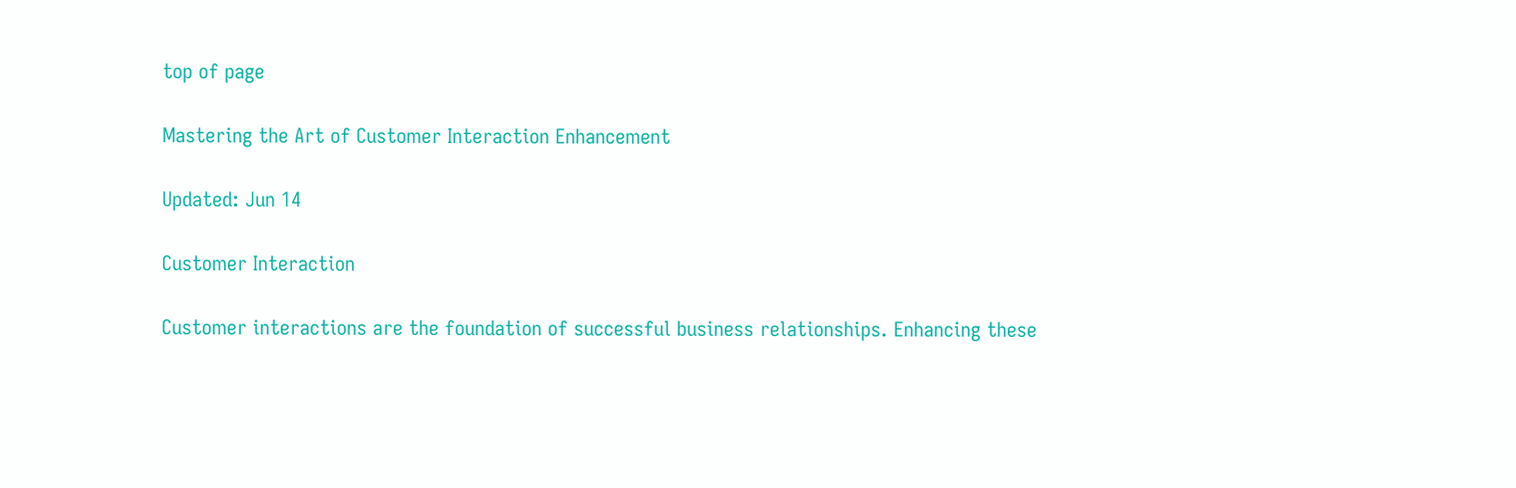top of page

Mastering the Art of Customer Interaction Enhancement

Updated: Jun 14

Customer Interaction

Customer interactions are the foundation of successful business relationships. Enhancing these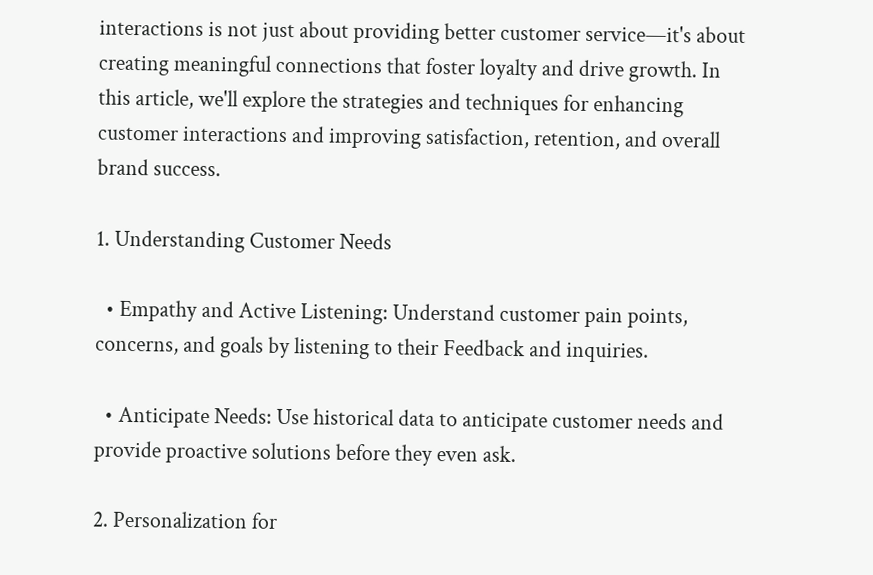interactions is not just about providing better customer service—it's about creating meaningful connections that foster loyalty and drive growth. In this article, we'll explore the strategies and techniques for enhancing customer interactions and improving satisfaction, retention, and overall brand success.

1. Understanding Customer Needs

  • Empathy and Active Listening: Understand customer pain points, concerns, and goals by listening to their Feedback and inquiries.

  • Anticipate Needs: Use historical data to anticipate customer needs and provide proactive solutions before they even ask.

2. Personalization for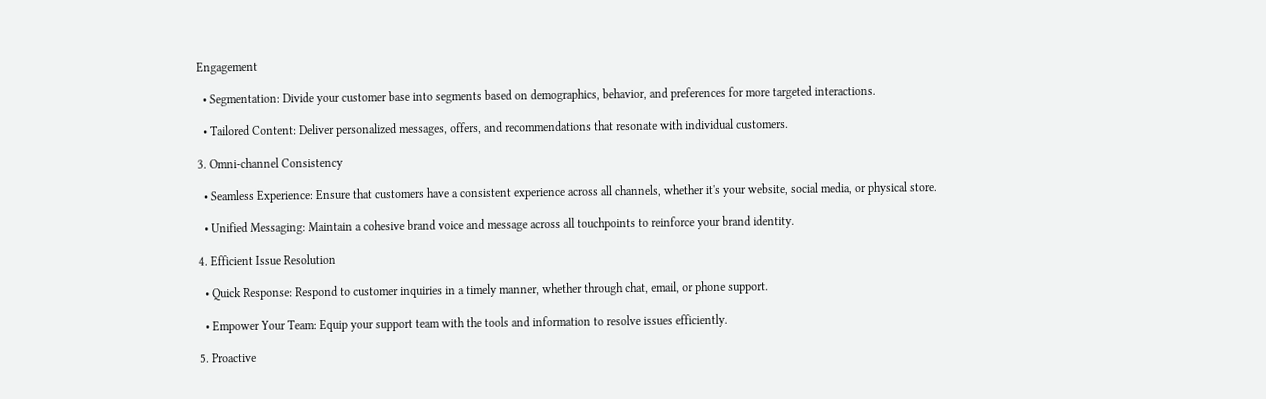Engagement

  • Segmentation: Divide your customer base into segments based on demographics, behavior, and preferences for more targeted interactions.

  • Tailored Content: Deliver personalized messages, offers, and recommendations that resonate with individual customers.

3. Omni-channel Consistency

  • Seamless Experience: Ensure that customers have a consistent experience across all channels, whether it's your website, social media, or physical store.

  • Unified Messaging: Maintain a cohesive brand voice and message across all touchpoints to reinforce your brand identity.

4. Efficient Issue Resolution

  • Quick Response: Respond to customer inquiries in a timely manner, whether through chat, email, or phone support.

  • Empower Your Team: Equip your support team with the tools and information to resolve issues efficiently.

5. Proactive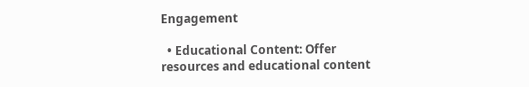Engagement

  • Educational Content: Offer resources and educational content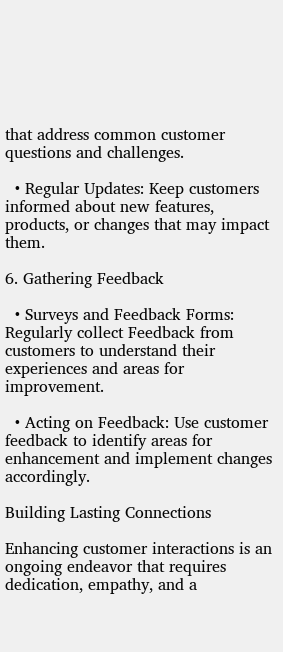that address common customer questions and challenges.

  • Regular Updates: Keep customers informed about new features, products, or changes that may impact them.

6. Gathering Feedback

  • Surveys and Feedback Forms: Regularly collect Feedback from customers to understand their experiences and areas for improvement.

  • Acting on Feedback: Use customer feedback to identify areas for enhancement and implement changes accordingly.

Building Lasting Connections

Enhancing customer interactions is an ongoing endeavor that requires dedication, empathy, and a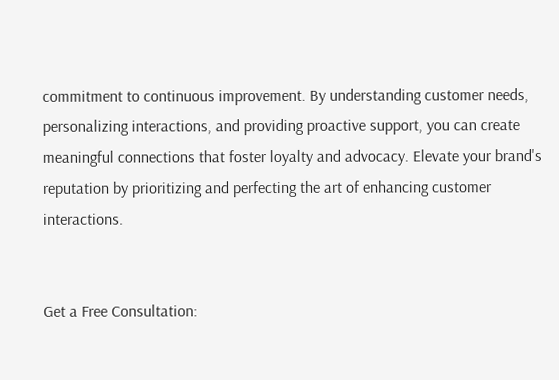commitment to continuous improvement. By understanding customer needs, personalizing interactions, and providing proactive support, you can create meaningful connections that foster loyalty and advocacy. Elevate your brand's reputation by prioritizing and perfecting the art of enhancing customer interactions.


Get a Free Consultation: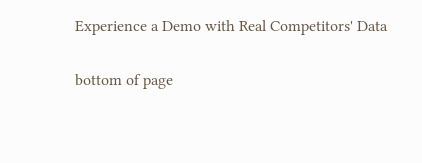Experience a Demo with Real Competitors' Data

bottom of page